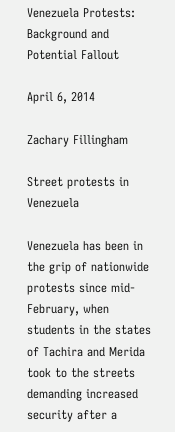Venezuela Protests: Background and Potential Fallout

April 6, 2014

Zachary Fillingham

Street protests in Venezuela

Venezuela has been in the grip of nationwide protests since mid-February, when students in the states of Tachira and Merida took to the streets demanding increased security after a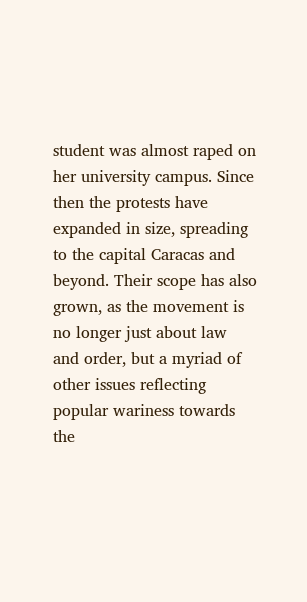student was almost raped on her university campus. Since then the protests have expanded in size, spreading to the capital Caracas and beyond. Their scope has also grown, as the movement is no longer just about law and order, but a myriad of other issues reflecting popular wariness towards the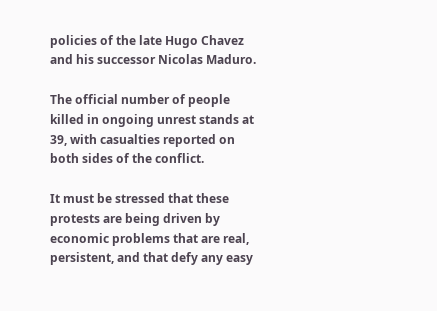policies of the late Hugo Chavez and his successor Nicolas Maduro.

The official number of people killed in ongoing unrest stands at 39, with casualties reported on both sides of the conflict.

It must be stressed that these protests are being driven by economic problems that are real, persistent, and that defy any easy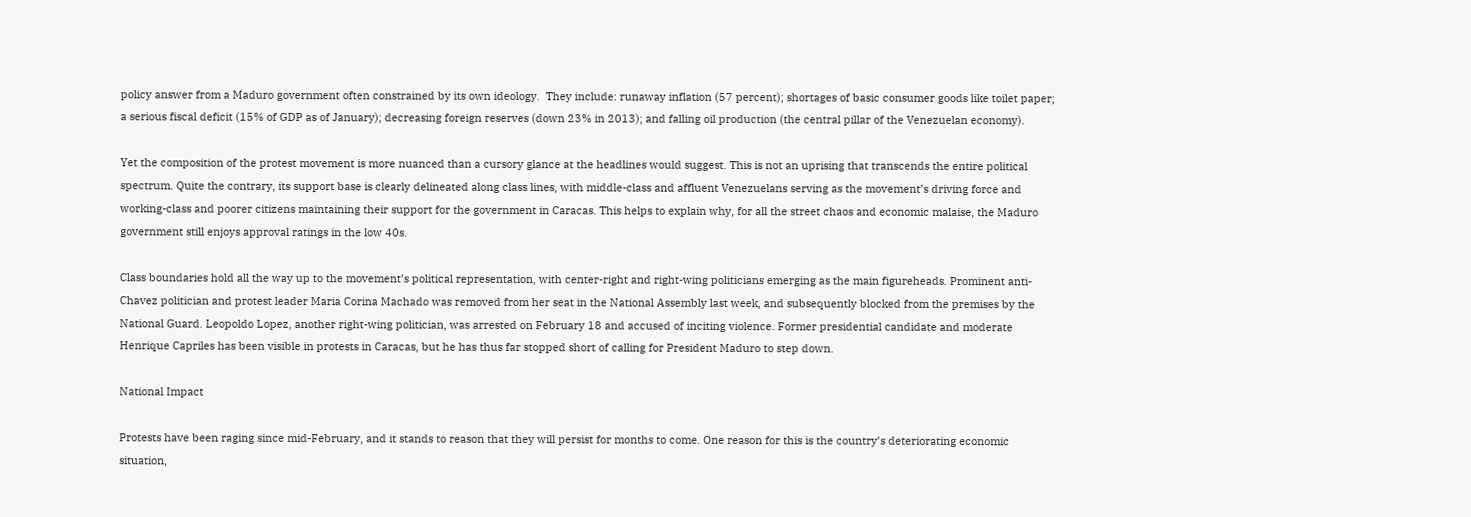policy answer from a Maduro government often constrained by its own ideology.  They include: runaway inflation (57 percent); shortages of basic consumer goods like toilet paper; a serious fiscal deficit (15% of GDP as of January); decreasing foreign reserves (down 23% in 2013); and falling oil production (the central pillar of the Venezuelan economy).

Yet the composition of the protest movement is more nuanced than a cursory glance at the headlines would suggest. This is not an uprising that transcends the entire political spectrum. Quite the contrary, its support base is clearly delineated along class lines, with middle-class and affluent Venezuelans serving as the movement’s driving force and working-class and poorer citizens maintaining their support for the government in Caracas. This helps to explain why, for all the street chaos and economic malaise, the Maduro government still enjoys approval ratings in the low 40s.

Class boundaries hold all the way up to the movement’s political representation, with center-right and right-wing politicians emerging as the main figureheads. Prominent anti-Chavez politician and protest leader Maria Corina Machado was removed from her seat in the National Assembly last week, and subsequently blocked from the premises by the National Guard. Leopoldo Lopez, another right-wing politician, was arrested on February 18 and accused of inciting violence. Former presidential candidate and moderate Henrique Capriles has been visible in protests in Caracas, but he has thus far stopped short of calling for President Maduro to step down.

National Impact

Protests have been raging since mid-February, and it stands to reason that they will persist for months to come. One reason for this is the country’s deteriorating economic situation,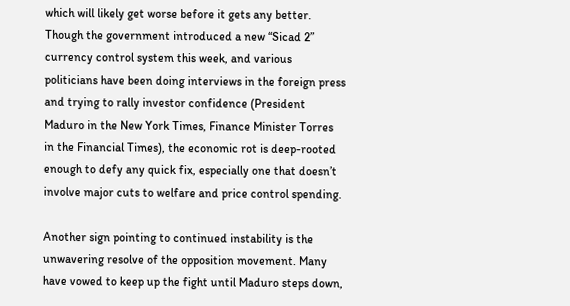which will likely get worse before it gets any better. Though the government introduced a new “Sicad 2” currency control system this week, and various politicians have been doing interviews in the foreign press and trying to rally investor confidence (President Maduro in the New York Times, Finance Minister Torres in the Financial Times), the economic rot is deep-rooted enough to defy any quick fix, especially one that doesn’t involve major cuts to welfare and price control spending.

Another sign pointing to continued instability is the unwavering resolve of the opposition movement. Many have vowed to keep up the fight until Maduro steps down,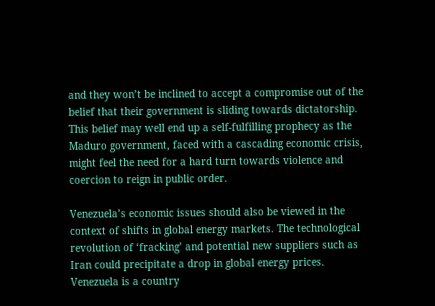and they won’t be inclined to accept a compromise out of the belief that their government is sliding towards dictatorship. This belief may well end up a self-fulfilling prophecy as the Maduro government, faced with a cascading economic crisis, might feel the need for a hard turn towards violence and coercion to reign in public order.

Venezuela’s economic issues should also be viewed in the context of shifts in global energy markets. The technological revolution of ‘fracking’ and potential new suppliers such as Iran could precipitate a drop in global energy prices. Venezuela is a country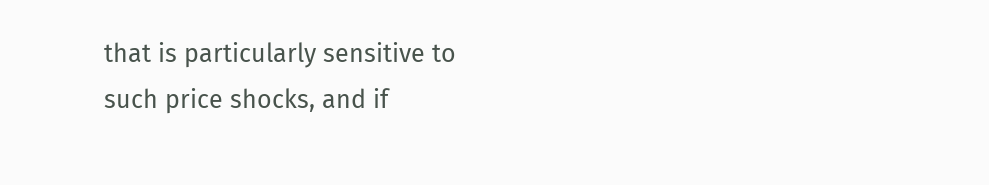that is particularly sensitive to such price shocks, and if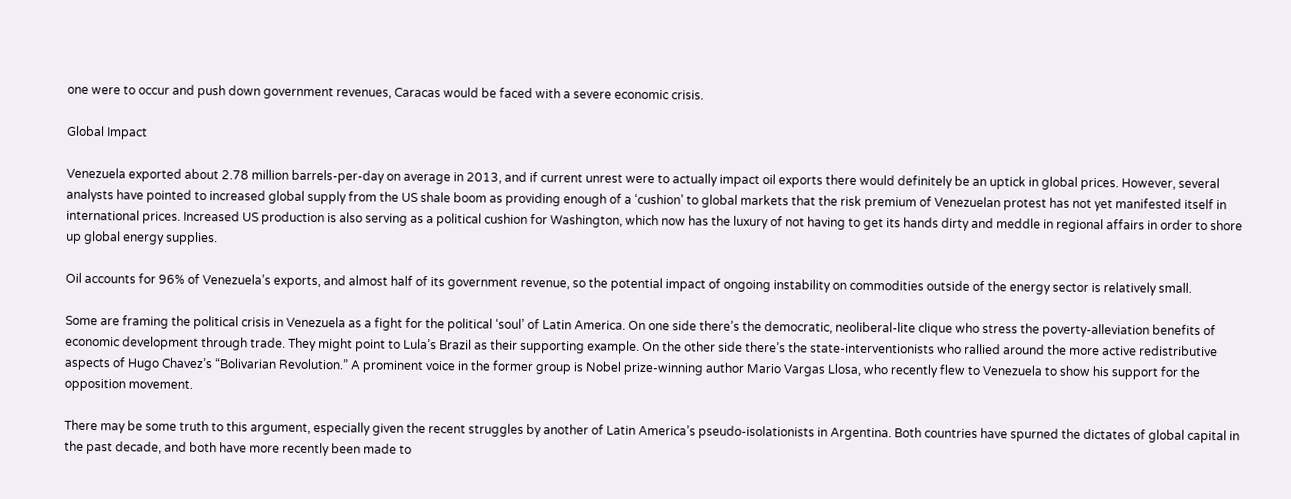one were to occur and push down government revenues, Caracas would be faced with a severe economic crisis.

Global Impact

Venezuela exported about 2.78 million barrels-per-day on average in 2013, and if current unrest were to actually impact oil exports there would definitely be an uptick in global prices. However, several analysts have pointed to increased global supply from the US shale boom as providing enough of a ‘cushion’ to global markets that the risk premium of Venezuelan protest has not yet manifested itself in international prices. Increased US production is also serving as a political cushion for Washington, which now has the luxury of not having to get its hands dirty and meddle in regional affairs in order to shore up global energy supplies.

Oil accounts for 96% of Venezuela’s exports, and almost half of its government revenue, so the potential impact of ongoing instability on commodities outside of the energy sector is relatively small.

Some are framing the political crisis in Venezuela as a fight for the political ‘soul’ of Latin America. On one side there’s the democratic, neoliberal-lite clique who stress the poverty-alleviation benefits of economic development through trade. They might point to Lula’s Brazil as their supporting example. On the other side there’s the state-interventionists who rallied around the more active redistributive aspects of Hugo Chavez’s “Bolivarian Revolution.” A prominent voice in the former group is Nobel prize-winning author Mario Vargas Llosa, who recently flew to Venezuela to show his support for the opposition movement.

There may be some truth to this argument, especially given the recent struggles by another of Latin America’s pseudo-isolationists in Argentina. Both countries have spurned the dictates of global capital in the past decade, and both have more recently been made to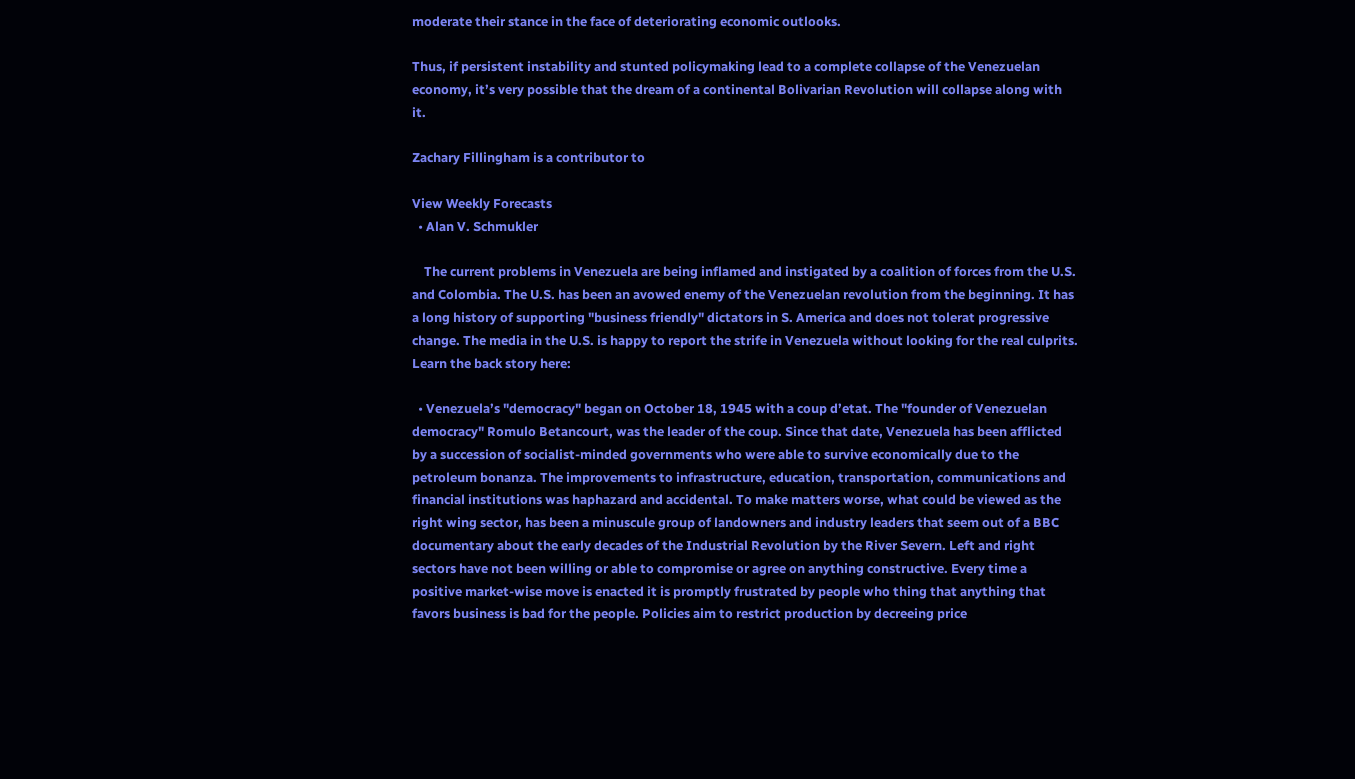moderate their stance in the face of deteriorating economic outlooks.

Thus, if persistent instability and stunted policymaking lead to a complete collapse of the Venezuelan economy, it’s very possible that the dream of a continental Bolivarian Revolution will collapse along with it.

Zachary Fillingham is a contributor to

View Weekly Forecasts
  • Alan V. Schmukler

    The current problems in Venezuela are being inflamed and instigated by a coalition of forces from the U.S. and Colombia. The U.S. has been an avowed enemy of the Venezuelan revolution from the beginning. It has a long history of supporting "business friendly" dictators in S. America and does not tolerat progressive change. The media in the U.S. is happy to report the strife in Venezuela without looking for the real culprits. Learn the back story here:

  • Venezuela’s "democracy" began on October 18, 1945 with a coup d’etat. The "founder of Venezuelan democracy" Romulo Betancourt, was the leader of the coup. Since that date, Venezuela has been afflicted by a succession of socialist-minded governments who were able to survive economically due to the petroleum bonanza. The improvements to infrastructure, education, transportation, communications and financial institutions was haphazard and accidental. To make matters worse, what could be viewed as the right wing sector, has been a minuscule group of landowners and industry leaders that seem out of a BBC documentary about the early decades of the Industrial Revolution by the River Severn. Left and right sectors have not been willing or able to compromise or agree on anything constructive. Every time a positive market-wise move is enacted it is promptly frustrated by people who thing that anything that favors business is bad for the people. Policies aim to restrict production by decreeing price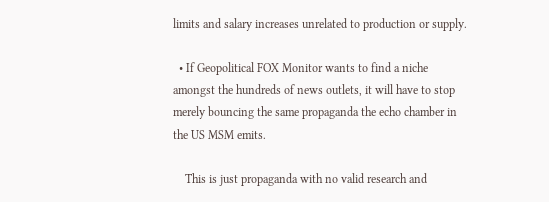limits and salary increases unrelated to production or supply.

  • If Geopolitical FOX Monitor wants to find a niche amongst the hundreds of news outlets, it will have to stop merely bouncing the same propaganda the echo chamber in the US MSM emits.

    This is just propaganda with no valid research and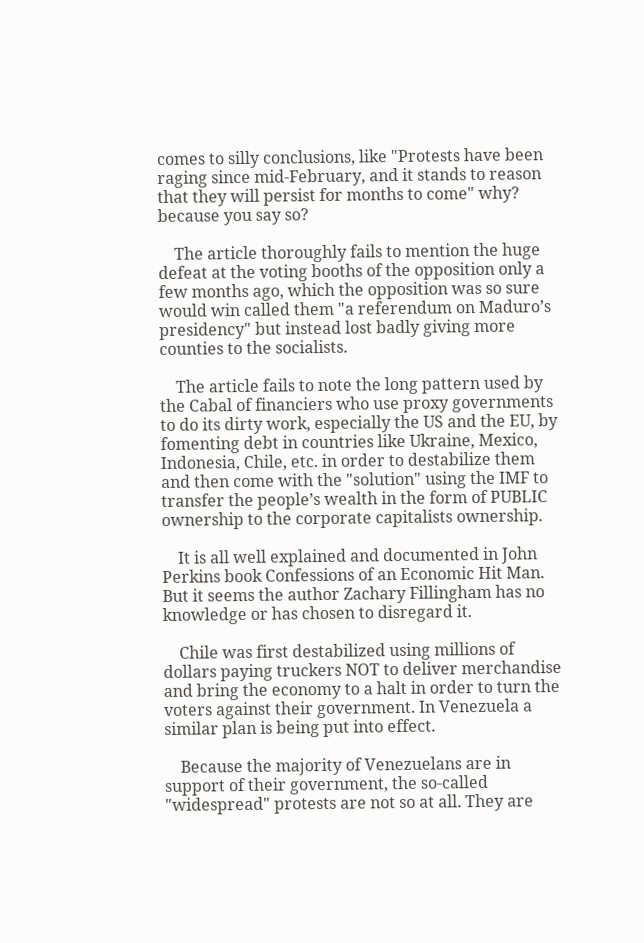comes to silly conclusions, like "Protests have been raging since mid-February, and it stands to reason that they will persist for months to come" why? because you say so?

    The article thoroughly fails to mention the huge defeat at the voting booths of the opposition only a few months ago, which the opposition was so sure would win called them "a referendum on Maduro’s presidency" but instead lost badly giving more counties to the socialists.

    The article fails to note the long pattern used by the Cabal of financiers who use proxy governments to do its dirty work, especially the US and the EU, by fomenting debt in countries like Ukraine, Mexico, Indonesia, Chile, etc. in order to destabilize them and then come with the "solution" using the IMF to transfer the people’s wealth in the form of PUBLIC ownership to the corporate capitalists ownership.

    It is all well explained and documented in John Perkins book Confessions of an Economic Hit Man. But it seems the author Zachary Fillingham has no knowledge or has chosen to disregard it.

    Chile was first destabilized using millions of dollars paying truckers NOT to deliver merchandise and bring the economy to a halt in order to turn the voters against their government. In Venezuela a similar plan is being put into effect.

    Because the majority of Venezuelans are in support of their government, the so-called "widespread" protests are not so at all. They are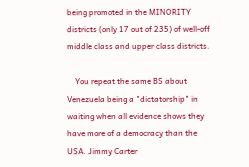being promoted in the MINORITY districts (only 17 out of 235) of well-off middle class and upper class districts.

    You repeat the same BS about Venezuela being a "dictatorship" in waiting when all evidence shows they have more of a democracy than the USA. Jimmy Carter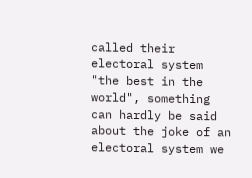called their electoral system "the best in the world", something can hardly be said about the joke of an electoral system we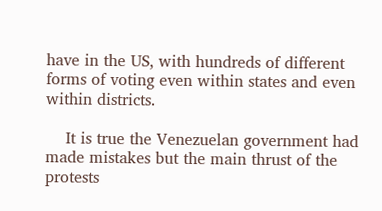have in the US, with hundreds of different forms of voting even within states and even within districts.

    It is true the Venezuelan government had made mistakes but the main thrust of the protests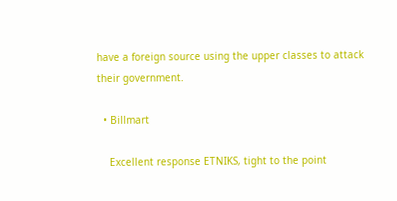have a foreign source using the upper classes to attack their government.

  • Billmart

    Excellent response ETNIKS, tight to the point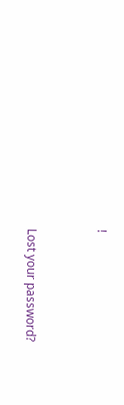!


Lost your password?